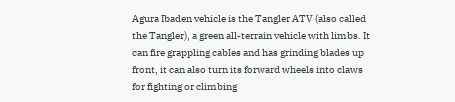Agura Ibaden vehicle is the Tangler ATV (also called the Tangler), a green all-terrain vehicle with limbs. It can fire grappling cables and has grinding blades up front, it can also turn its forward wheels into claws for fighting or climbing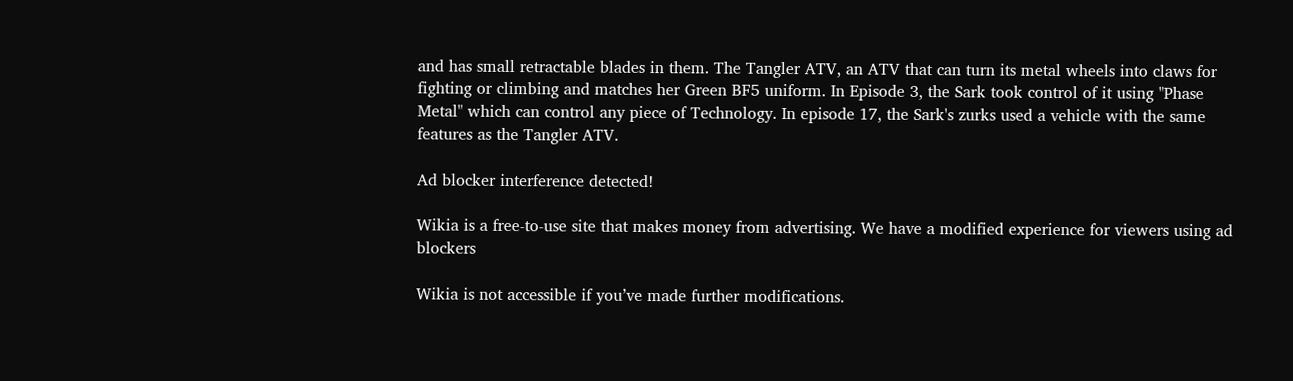and has small retractable blades in them. The Tangler ATV, an ATV that can turn its metal wheels into claws for fighting or climbing and matches her Green BF5 uniform. In Episode 3, the Sark took control of it using "Phase Metal" which can control any piece of Technology. In episode 17, the Sark's zurks used a vehicle with the same features as the Tangler ATV.

Ad blocker interference detected!

Wikia is a free-to-use site that makes money from advertising. We have a modified experience for viewers using ad blockers

Wikia is not accessible if you’ve made further modifications.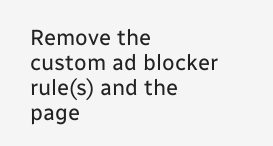Remove the custom ad blocker rule(s) and the page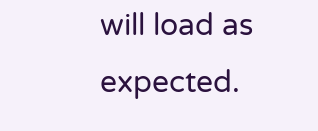will load as expected.